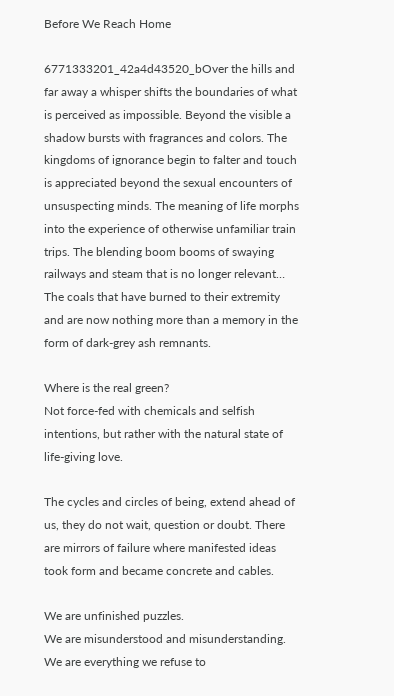Before We Reach Home

6771333201_42a4d43520_bOver the hills and far away a whisper shifts the boundaries of what is perceived as impossible. Beyond the visible a shadow bursts with fragrances and colors. The kingdoms of ignorance begin to falter and touch is appreciated beyond the sexual encounters of unsuspecting minds. The meaning of life morphs into the experience of otherwise unfamiliar train trips. The blending boom booms of swaying railways and steam that is no longer relevant… The coals that have burned to their extremity and are now nothing more than a memory in the form of dark-grey ash remnants.

Where is the real green?
Not force-fed with chemicals and selfish intentions, but rather with the natural state of life-giving love.

The cycles and circles of being, extend ahead of us, they do not wait, question or doubt. There are mirrors of failure where manifested ideas took form and became concrete and cables.

We are unfinished puzzles.
We are misunderstood and misunderstanding. We are everything we refuse to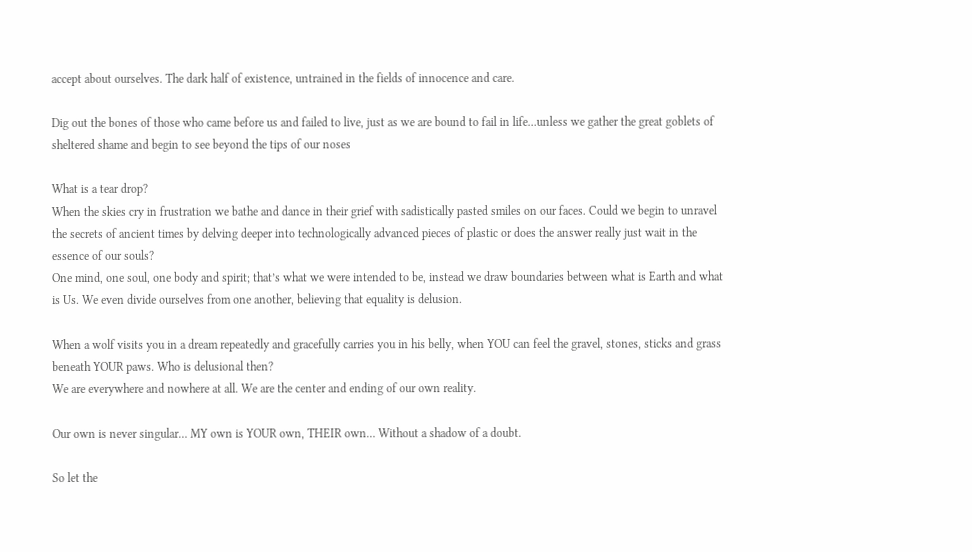accept about ourselves. The dark half of existence, untrained in the fields of innocence and care.

Dig out the bones of those who came before us and failed to live, just as we are bound to fail in life…unless we gather the great goblets of sheltered shame and begin to see beyond the tips of our noses

What is a tear drop?
When the skies cry in frustration we bathe and dance in their grief with sadistically pasted smiles on our faces. Could we begin to unravel the secrets of ancient times by delving deeper into technologically advanced pieces of plastic or does the answer really just wait in the essence of our souls?
One mind, one soul, one body and spirit; that’s what we were intended to be, instead we draw boundaries between what is Earth and what is Us. We even divide ourselves from one another, believing that equality is delusion.

When a wolf visits you in a dream repeatedly and gracefully carries you in his belly, when YOU can feel the gravel, stones, sticks and grass beneath YOUR paws. Who is delusional then?
We are everywhere and nowhere at all. We are the center and ending of our own reality.

Our own is never singular… MY own is YOUR own, THEIR own… Without a shadow of a doubt.

So let the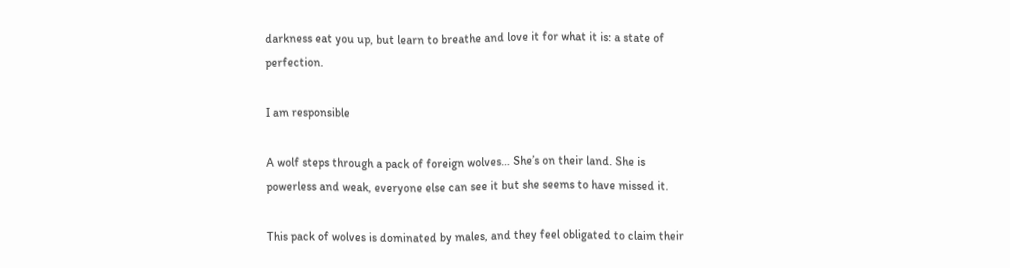darkness eat you up, but learn to breathe and love it for what it is: a state of perfection.

I am responsible

A wolf steps through a pack of foreign wolves… She’s on their land. She is powerless and weak, everyone else can see it but she seems to have missed it.

This pack of wolves is dominated by males, and they feel obligated to claim their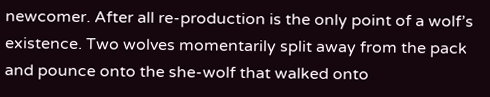newcomer. After all re-production is the only point of a wolf’s existence. Two wolves momentarily split away from the pack and pounce onto the she-wolf that walked onto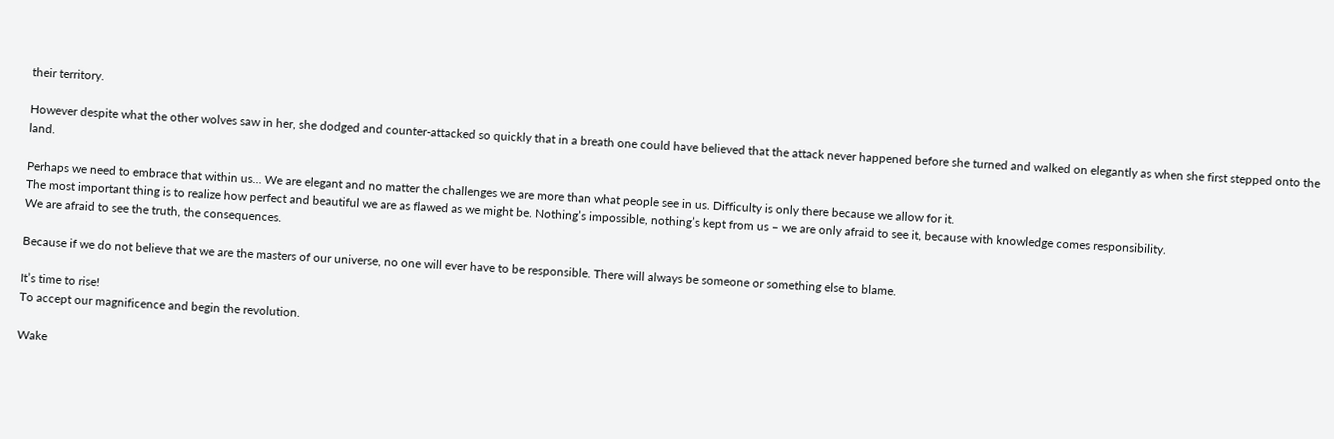their territory.

However despite what the other wolves saw in her, she dodged and counter-attacked so quickly that in a breath one could have believed that the attack never happened before she turned and walked on elegantly as when she first stepped onto the land.

Perhaps we need to embrace that within us… We are elegant and no matter the challenges we are more than what people see in us. Difficulty is only there because we allow for it.
The most important thing is to realize how perfect and beautiful we are as flawed as we might be. Nothing’s impossible, nothing’s kept from us – we are only afraid to see it, because with knowledge comes responsibility.
We are afraid to see the truth, the consequences.

Because if we do not believe that we are the masters of our universe, no one will ever have to be responsible. There will always be someone or something else to blame.

It’s time to rise!
To accept our magnificence and begin the revolution.

Wake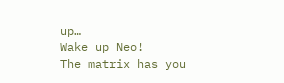up…
Wake up Neo!
The matrix has you